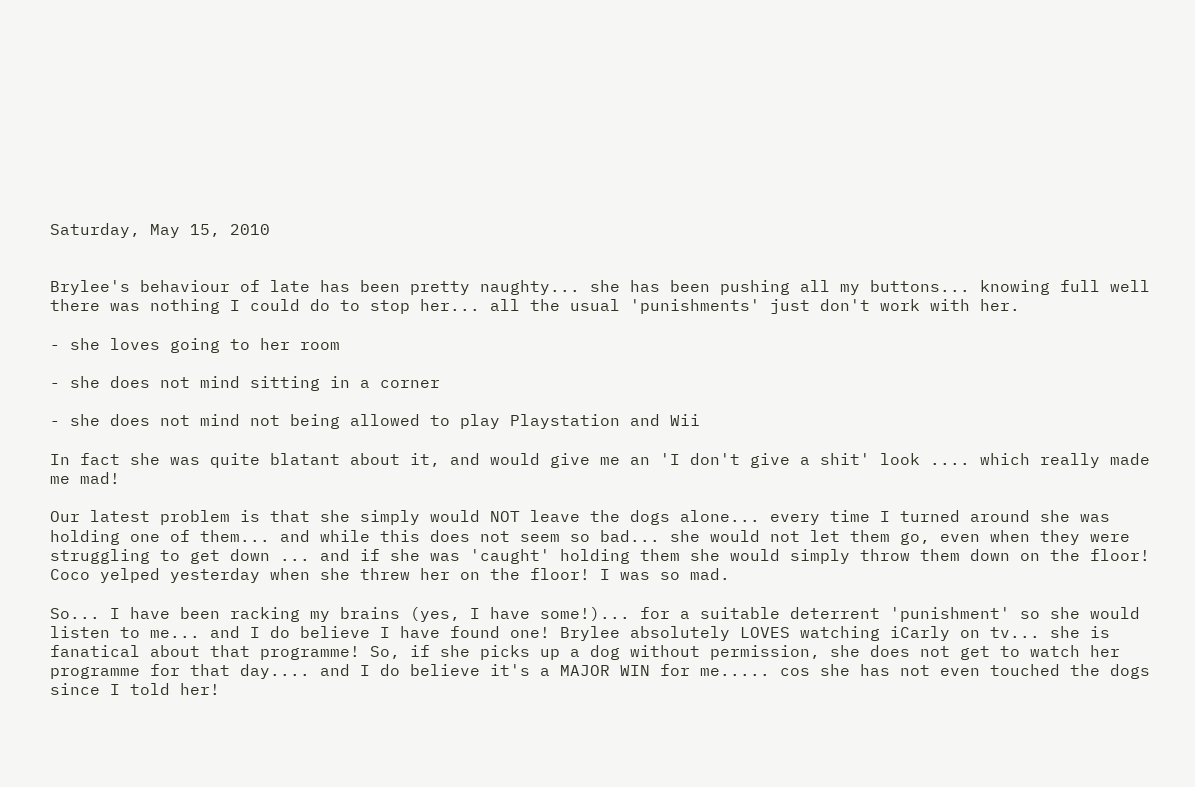Saturday, May 15, 2010


Brylee's behaviour of late has been pretty naughty... she has been pushing all my buttons... knowing full well there was nothing I could do to stop her... all the usual 'punishments' just don't work with her.

- she loves going to her room

- she does not mind sitting in a corner

- she does not mind not being allowed to play Playstation and Wii

In fact she was quite blatant about it, and would give me an 'I don't give a shit' look .... which really made me mad!

Our latest problem is that she simply would NOT leave the dogs alone... every time I turned around she was holding one of them... and while this does not seem so bad... she would not let them go, even when they were struggling to get down ... and if she was 'caught' holding them she would simply throw them down on the floor! Coco yelped yesterday when she threw her on the floor! I was so mad.

So... I have been racking my brains (yes, I have some!)... for a suitable deterrent 'punishment' so she would listen to me... and I do believe I have found one! Brylee absolutely LOVES watching iCarly on tv... she is fanatical about that programme! So, if she picks up a dog without permission, she does not get to watch her programme for that day.... and I do believe it's a MAJOR WIN for me..... cos she has not even touched the dogs since I told her!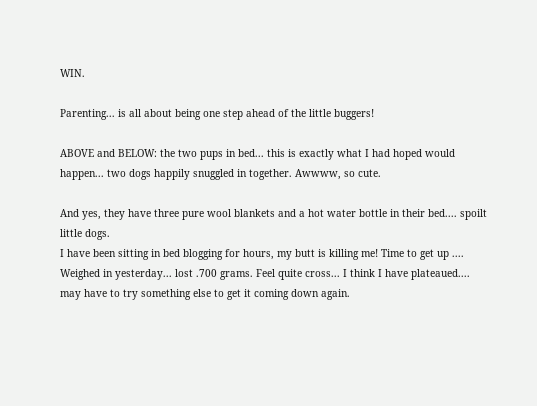WIN.

Parenting... is all about being one step ahead of the little buggers!

ABOVE and BELOW: the two pups in bed... this is exactly what I had hoped would happen... two dogs happily snuggled in together. Awwww, so cute.

And yes, they have three pure wool blankets and a hot water bottle in their bed.... spoilt little dogs.
I have been sitting in bed blogging for hours, my butt is killing me! Time to get up ....
Weighed in yesterday... lost .700 grams. Feel quite cross... I think I have plateaued.... may have to try something else to get it coming down again.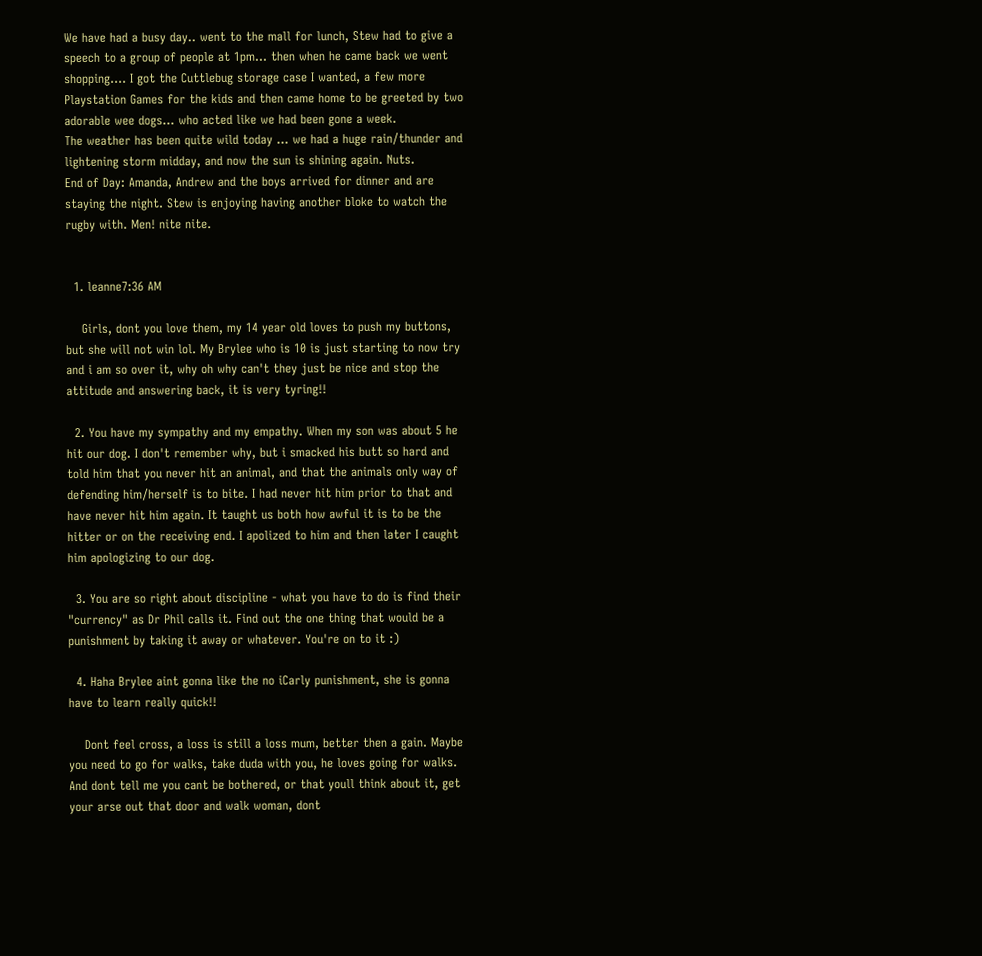We have had a busy day.. went to the mall for lunch, Stew had to give a speech to a group of people at 1pm... then when he came back we went shopping.... I got the Cuttlebug storage case I wanted, a few more Playstation Games for the kids and then came home to be greeted by two adorable wee dogs... who acted like we had been gone a week.
The weather has been quite wild today ... we had a huge rain/thunder and lightening storm midday, and now the sun is shining again. Nuts.
End of Day: Amanda, Andrew and the boys arrived for dinner and are staying the night. Stew is enjoying having another bloke to watch the rugby with. Men! nite nite.


  1. leanne7:36 AM

    Girls, dont you love them, my 14 year old loves to push my buttons, but she will not win lol. My Brylee who is 10 is just starting to now try and i am so over it, why oh why can't they just be nice and stop the attitude and answering back, it is very tyring!!

  2. You have my sympathy and my empathy. When my son was about 5 he hit our dog. I don't remember why, but i smacked his butt so hard and told him that you never hit an animal, and that the animals only way of defending him/herself is to bite. I had never hit him prior to that and have never hit him again. It taught us both how awful it is to be the hitter or on the receiving end. I apolized to him and then later I caught him apologizing to our dog.

  3. You are so right about discipline - what you have to do is find their "currency" as Dr Phil calls it. Find out the one thing that would be a punishment by taking it away or whatever. You're on to it :)

  4. Haha Brylee aint gonna like the no iCarly punishment, she is gonna have to learn really quick!!

    Dont feel cross, a loss is still a loss mum, better then a gain. Maybe you need to go for walks, take duda with you, he loves going for walks. And dont tell me you cant be bothered, or that youll think about it, get your arse out that door and walk woman, dont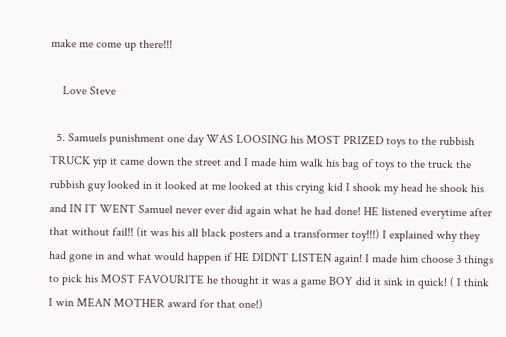make me come up there!!!

    Love Steve

  5. Samuels punishment one day WAS LOOSING his MOST PRIZED toys to the rubbish TRUCK yip it came down the street and I made him walk his bag of toys to the truck the rubbish guy looked in it looked at me looked at this crying kid I shook my head he shook his and IN IT WENT Samuel never ever did again what he had done! HE listened everytime after that without fail!! (it was his all black posters and a transformer toy!!!) I explained why they had gone in and what would happen if HE DIDNT LISTEN again! I made him choose 3 things to pick his MOST FAVOURITE he thought it was a game BOY did it sink in quick! ( I think I win MEAN MOTHER award for that one!)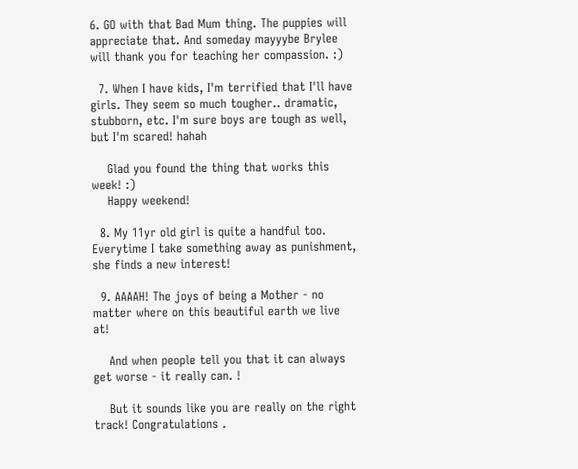6. GO with that Bad Mum thing. The puppies will appreciate that. And someday mayyybe Brylee will thank you for teaching her compassion. :)

  7. When I have kids, I'm terrified that I'll have girls. They seem so much tougher.. dramatic, stubborn, etc. I'm sure boys are tough as well, but I'm scared! hahah

    Glad you found the thing that works this week! :)
    Happy weekend!

  8. My 11yr old girl is quite a handful too. Everytime I take something away as punishment, she finds a new interest!

  9. AAAAH! The joys of being a Mother - no matter where on this beautiful earth we live at!

    And when people tell you that it can always get worse - it really can. !

    But it sounds like you are really on the right track! Congratulations .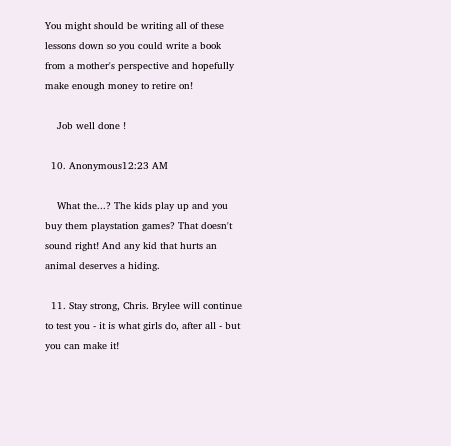You might should be writing all of these lessons down so you could write a book from a mother's perspective and hopefully make enough money to retire on!

    Job well done !

  10. Anonymous12:23 AM

    What the...? The kids play up and you buy them playstation games? That doesn't sound right! And any kid that hurts an animal deserves a hiding.

  11. Stay strong, Chris. Brylee will continue to test you - it is what girls do, after all - but you can make it!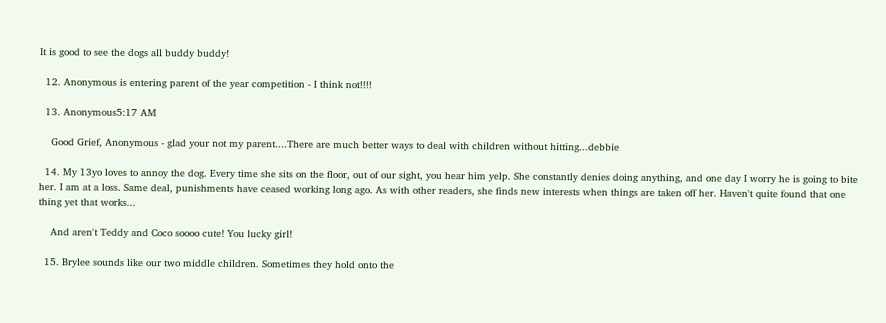It is good to see the dogs all buddy buddy!

  12. Anonymous is entering parent of the year competition - I think not!!!!

  13. Anonymous5:17 AM

    Good Grief, Anonymous - glad your not my parent....There are much better ways to deal with children without hitting...debbie

  14. My 13yo loves to annoy the dog. Every time she sits on the floor, out of our sight, you hear him yelp. She constantly denies doing anything, and one day I worry he is going to bite her. I am at a loss. Same deal, punishments have ceased working long ago. As with other readers, she finds new interests when things are taken off her. Haven't quite found that one thing yet that works...

    And aren't Teddy and Coco soooo cute! You lucky girl!

  15. Brylee sounds like our two middle children. Sometimes they hold onto the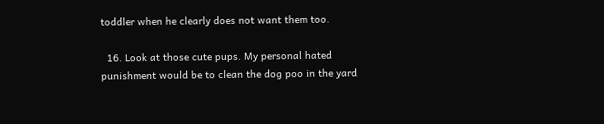toddler when he clearly does not want them too.

  16. Look at those cute pups. My personal hated punishment would be to clean the dog poo in the yard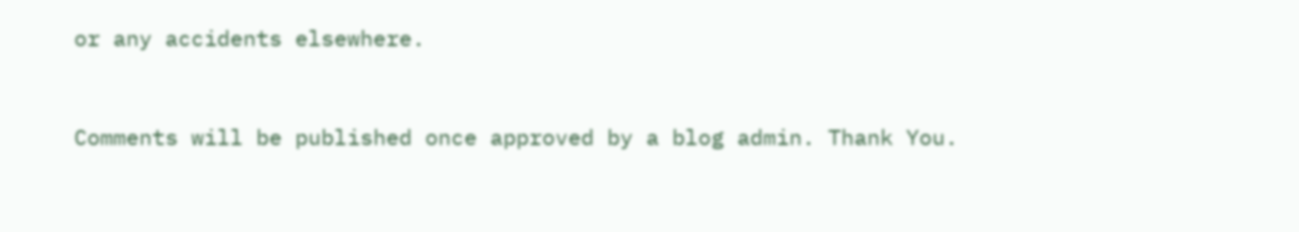or any accidents elsewhere.


Comments will be published once approved by a blog admin. Thank You.